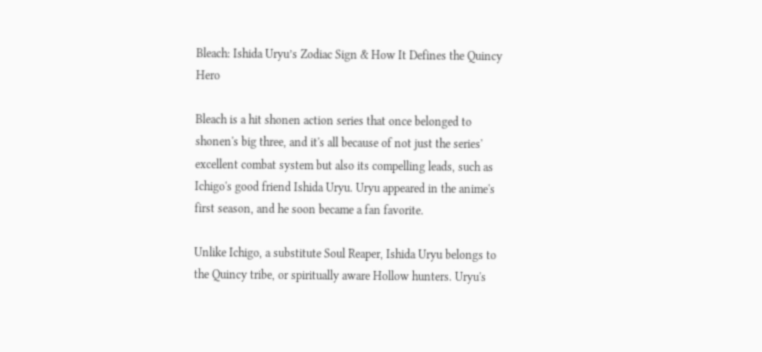Bleach: Ishida Uryu’s Zodiac Sign & How It Defines the Quincy Hero

Bleach is a hit shonen action series that once belonged to shonen's big three, and it's all because of not just the series' excellent combat system but also its compelling leads, such as Ichigo's good friend Ishida Uryu. Uryu appeared in the anime's first season, and he soon became a fan favorite.

Unlike Ichigo, a substitute Soul Reaper, Ishida Uryu belongs to the Quincy tribe, or spiritually aware Hollow hunters. Uryu's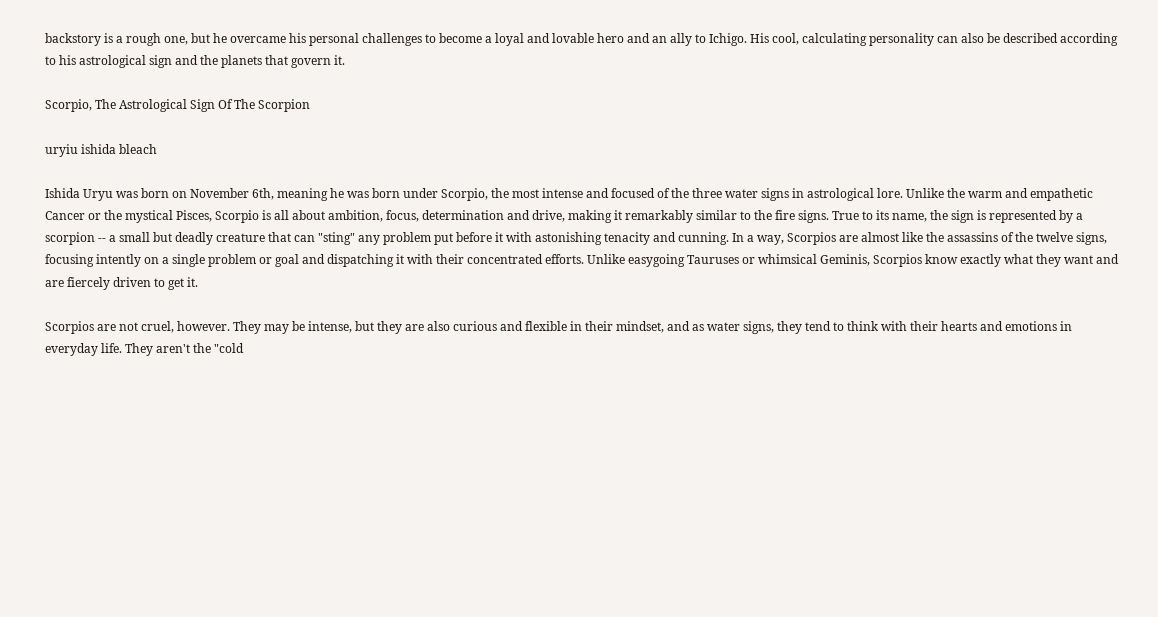backstory is a rough one, but he overcame his personal challenges to become a loyal and lovable hero and an ally to Ichigo. His cool, calculating personality can also be described according to his astrological sign and the planets that govern it.

Scorpio, The Astrological Sign Of The Scorpion

uryiu ishida bleach

Ishida Uryu was born on November 6th, meaning he was born under Scorpio, the most intense and focused of the three water signs in astrological lore. Unlike the warm and empathetic Cancer or the mystical Pisces, Scorpio is all about ambition, focus, determination and drive, making it remarkably similar to the fire signs. True to its name, the sign is represented by a scorpion -- a small but deadly creature that can "sting" any problem put before it with astonishing tenacity and cunning. In a way, Scorpios are almost like the assassins of the twelve signs, focusing intently on a single problem or goal and dispatching it with their concentrated efforts. Unlike easygoing Tauruses or whimsical Geminis, Scorpios know exactly what they want and are fiercely driven to get it.

Scorpios are not cruel, however. They may be intense, but they are also curious and flexible in their mindset, and as water signs, they tend to think with their hearts and emotions in everyday life. They aren't the "cold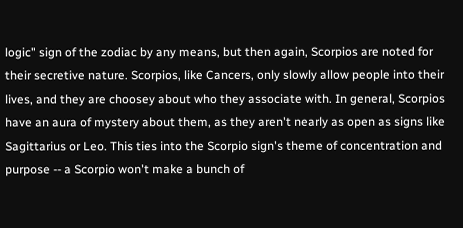logic" sign of the zodiac by any means, but then again, Scorpios are noted for their secretive nature. Scorpios, like Cancers, only slowly allow people into their lives, and they are choosey about who they associate with. In general, Scorpios have an aura of mystery about them, as they aren't nearly as open as signs like Sagittarius or Leo. This ties into the Scorpio sign's theme of concentration and purpose -- a Scorpio won't make a bunch of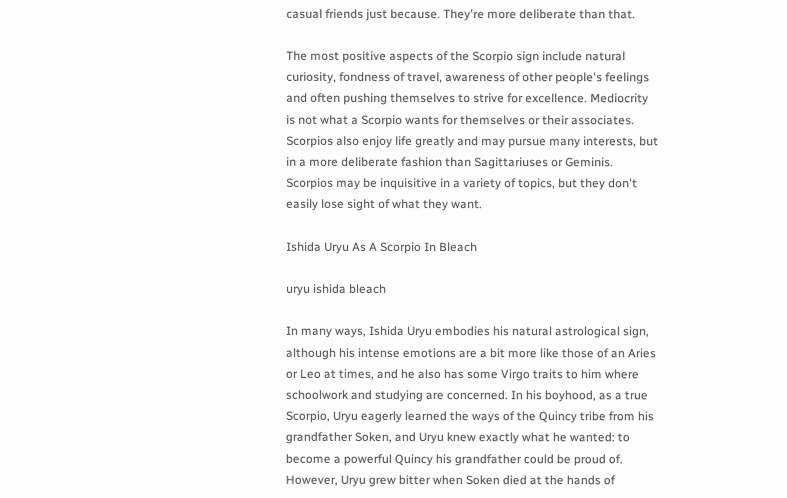casual friends just because. They're more deliberate than that.

The most positive aspects of the Scorpio sign include natural curiosity, fondness of travel, awareness of other people's feelings and often pushing themselves to strive for excellence. Mediocrity is not what a Scorpio wants for themselves or their associates. Scorpios also enjoy life greatly and may pursue many interests, but in a more deliberate fashion than Sagittariuses or Geminis. Scorpios may be inquisitive in a variety of topics, but they don't easily lose sight of what they want.

Ishida Uryu As A Scorpio In Bleach

uryu ishida bleach

In many ways, Ishida Uryu embodies his natural astrological sign, although his intense emotions are a bit more like those of an Aries or Leo at times, and he also has some Virgo traits to him where schoolwork and studying are concerned. In his boyhood, as a true Scorpio, Uryu eagerly learned the ways of the Quincy tribe from his grandfather Soken, and Uryu knew exactly what he wanted: to become a powerful Quincy his grandfather could be proud of. However, Uryu grew bitter when Soken died at the hands of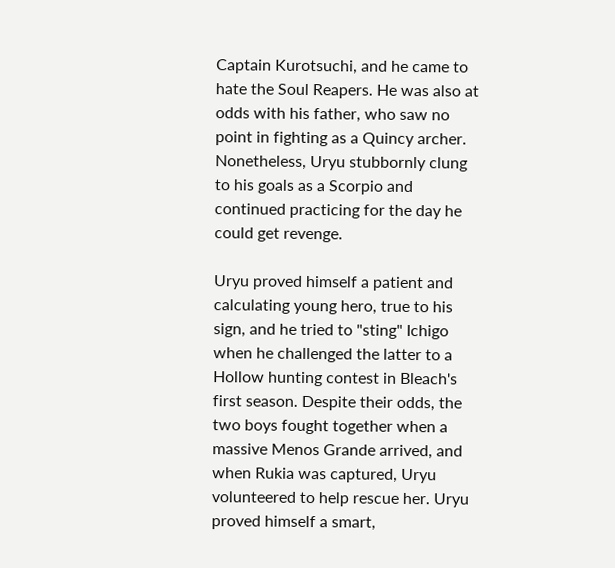Captain Kurotsuchi, and he came to hate the Soul Reapers. He was also at odds with his father, who saw no point in fighting as a Quincy archer. Nonetheless, Uryu stubbornly clung to his goals as a Scorpio and continued practicing for the day he could get revenge.

Uryu proved himself a patient and calculating young hero, true to his sign, and he tried to "sting" Ichigo when he challenged the latter to a Hollow hunting contest in Bleach's first season. Despite their odds, the two boys fought together when a massive Menos Grande arrived, and when Rukia was captured, Uryu volunteered to help rescue her. Uryu proved himself a smart,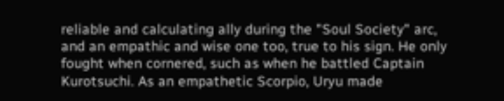reliable and calculating ally during the "Soul Society" arc, and an empathic and wise one too, true to his sign. He only fought when cornered, such as when he battled Captain Kurotsuchi. As an empathetic Scorpio, Uryu made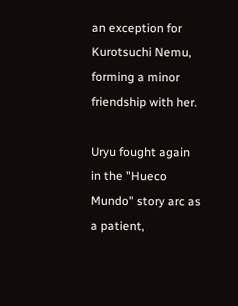an exception for Kurotsuchi Nemu, forming a minor friendship with her.

Uryu fought again in the "Hueco Mundo" story arc as a patient,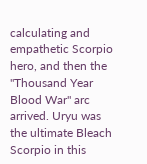calculating and empathetic Scorpio hero, and then the "Thousand Year Blood War" arc arrived. Uryu was the ultimate Bleach Scorpio in this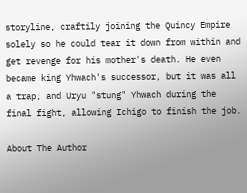storyline, craftily joining the Quincy Empire solely so he could tear it down from within and get revenge for his mother's death. He even became king Yhwach's successor, but it was all a trap, and Uryu "stung" Yhwach during the final fight, allowing Ichigo to finish the job.

About The Author